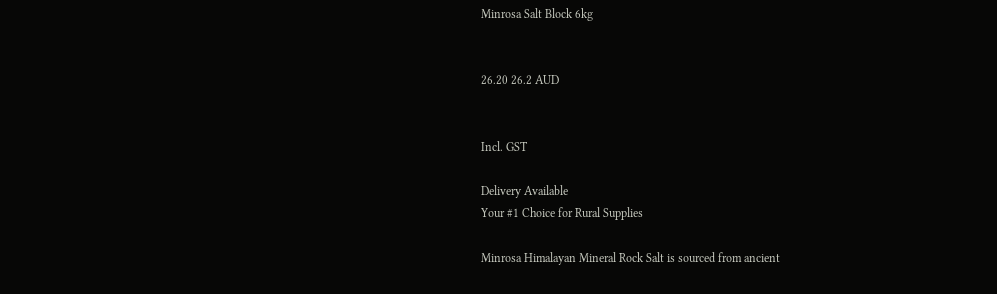Minrosa Salt Block 6kg


26.20 26.2 AUD


Incl. GST

Delivery Available
Your #1 Choice for Rural Supplies

Minrosa Himalayan Mineral Rock Salt is sourced from ancient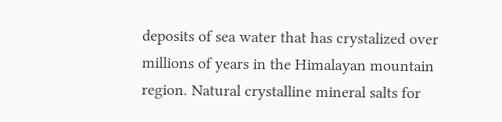deposits of sea water that has crystalized over millions of years in the Himalayan mountain region. Natural crystalline mineral salts for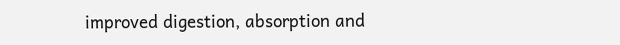improved digestion, absorption and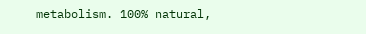metabolism. 100% natural,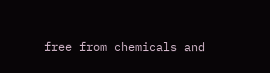free from chemicals and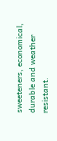sweeteners, economical, durable and weather resistant.